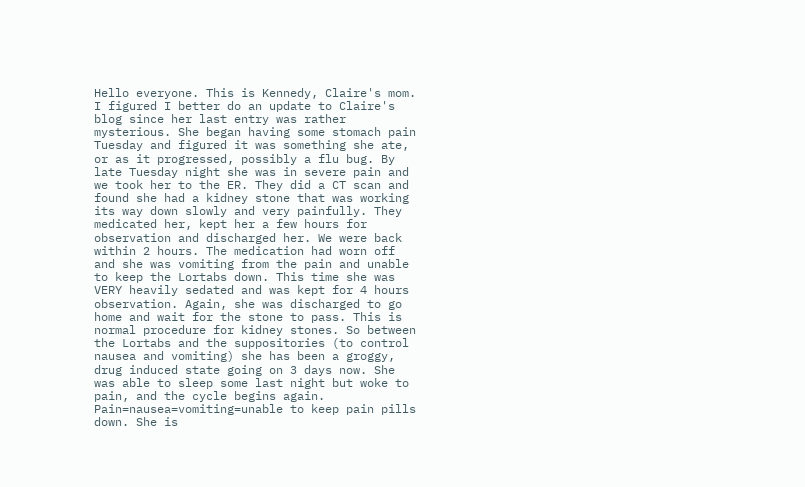Hello everyone. This is Kennedy, Claire's mom. I figured I better do an update to Claire's blog since her last entry was rather mysterious. She began having some stomach pain Tuesday and figured it was something she ate, or as it progressed, possibly a flu bug. By late Tuesday night she was in severe pain and we took her to the ER. They did a CT scan and found she had a kidney stone that was working its way down slowly and very painfully. They medicated her, kept her a few hours for observation and discharged her. We were back within 2 hours. The medication had worn off and she was vomiting from the pain and unable to keep the Lortabs down. This time she was VERY heavily sedated and was kept for 4 hours observation. Again, she was discharged to go home and wait for the stone to pass. This is normal procedure for kidney stones. So between the Lortabs and the suppositories (to control nausea and vomiting) she has been a groggy, drug induced state going on 3 days now. She was able to sleep some last night but woke to pain, and the cycle begins again. Pain=nausea=vomiting=unable to keep pain pills down. She is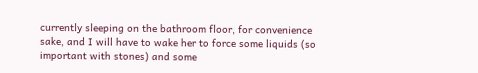currently sleeping on the bathroom floor, for convenience sake, and I will have to wake her to force some liquids (so important with stones) and some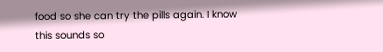food so she can try the pills again. I know this sounds so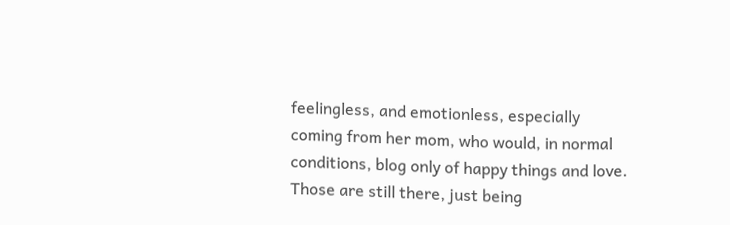feelingless, and emotionless, especially coming from her mom, who would, in normal conditions, blog only of happy things and love. Those are still there, just being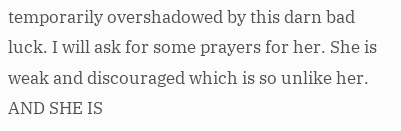temporarily overshadowed by this darn bad luck. I will ask for some prayers for her. She is weak and discouraged which is so unlike her. AND SHE IS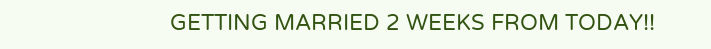GETTING MARRIED 2 WEEKS FROM TODAY!!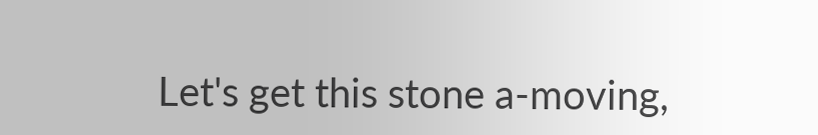Let's get this stone a-moving,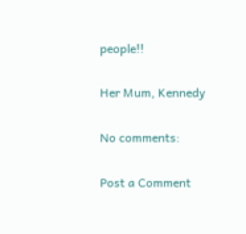people!!

Her Mum, Kennedy

No comments:

Post a Comment